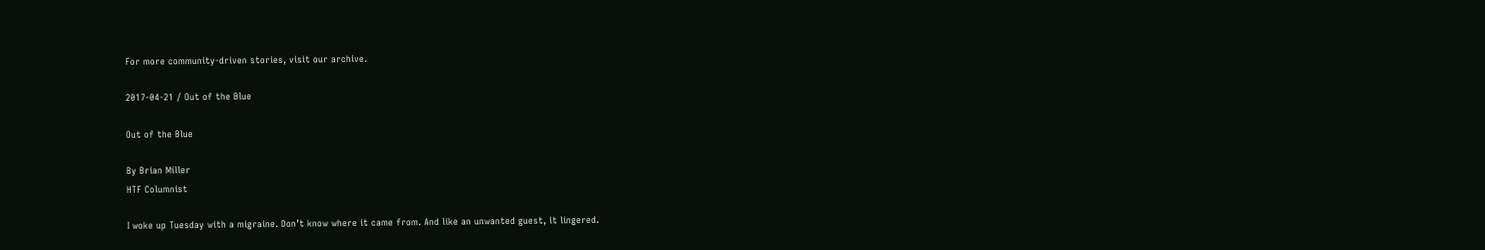For more community-driven stories, visit our archive.

2017-04-21 / Out of the Blue

Out of the Blue

By Brian Miller
HTF Columnist

I woke up Tuesday with a migraine. Don’t know where it came from. And like an unwanted guest, it lingered.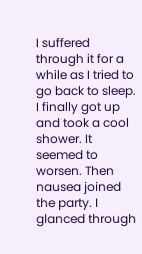I suffered through it for a while as I tried to go back to sleep. I finally got up and took a cool shower. It seemed to worsen. Then nausea joined the party. I glanced through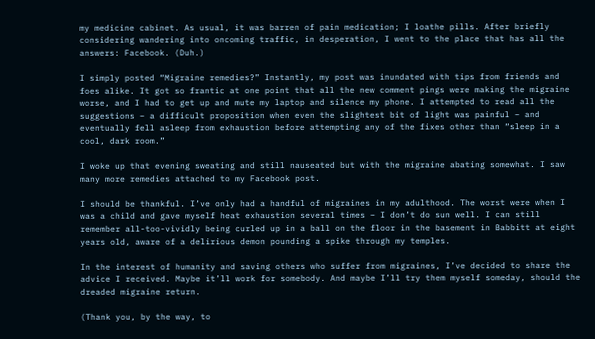my medicine cabinet. As usual, it was barren of pain medication; I loathe pills. After briefly considering wandering into oncoming traffic, in desperation, I went to the place that has all the answers: Facebook. (Duh.)

I simply posted “Migraine remedies?” Instantly, my post was inundated with tips from friends and foes alike. It got so frantic at one point that all the new comment pings were making the migraine worse, and I had to get up and mute my laptop and silence my phone. I attempted to read all the suggestions – a difficult proposition when even the slightest bit of light was painful – and eventually fell asleep from exhaustion before attempting any of the fixes other than “sleep in a cool, dark room.”

I woke up that evening sweating and still nauseated but with the migraine abating somewhat. I saw many more remedies attached to my Facebook post.

I should be thankful. I’ve only had a handful of migraines in my adulthood. The worst were when I was a child and gave myself heat exhaustion several times – I don’t do sun well. I can still remember all-too-vividly being curled up in a ball on the floor in the basement in Babbitt at eight years old, aware of a delirious demon pounding a spike through my temples.

In the interest of humanity and saving others who suffer from migraines, I’ve decided to share the advice I received. Maybe it’ll work for somebody. And maybe I’ll try them myself someday, should the dreaded migraine return.

(Thank you, by the way, to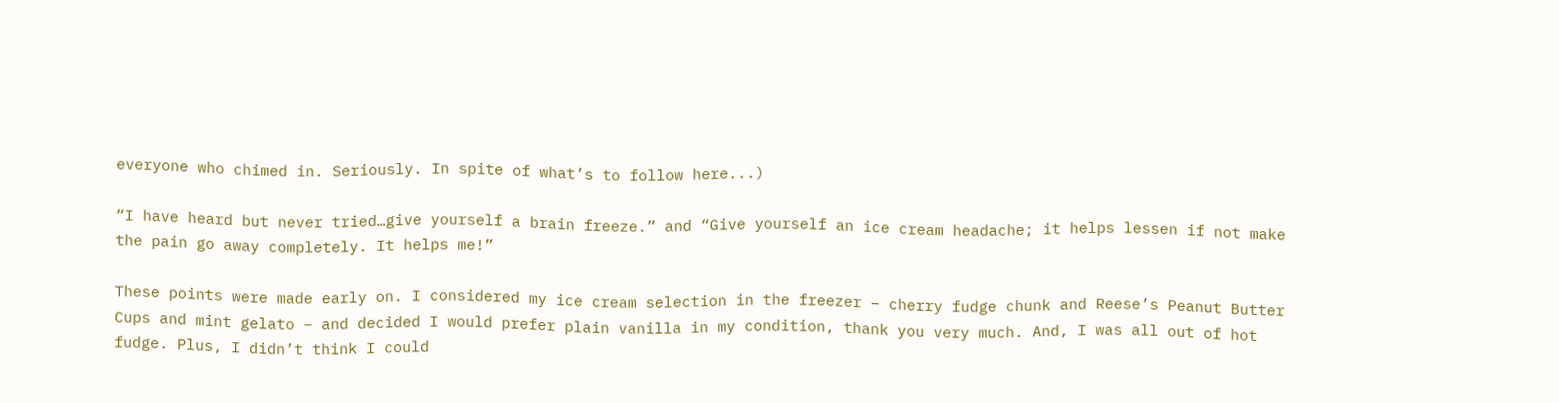everyone who chimed in. Seriously. In spite of what’s to follow here...)

“I have heard but never tried…give yourself a brain freeze.” and “Give yourself an ice cream headache; it helps lessen if not make the pain go away completely. It helps me!”

These points were made early on. I considered my ice cream selection in the freezer – cherry fudge chunk and Reese’s Peanut Butter Cups and mint gelato – and decided I would prefer plain vanilla in my condition, thank you very much. And, I was all out of hot fudge. Plus, I didn’t think I could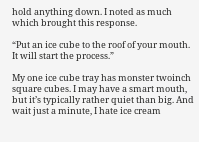hold anything down. I noted as much which brought this response.

“Put an ice cube to the roof of your mouth. It will start the process.”

My one ice cube tray has monster twoinch square cubes. I may have a smart mouth, but it’s typically rather quiet than big. And wait just a minute, I hate ice cream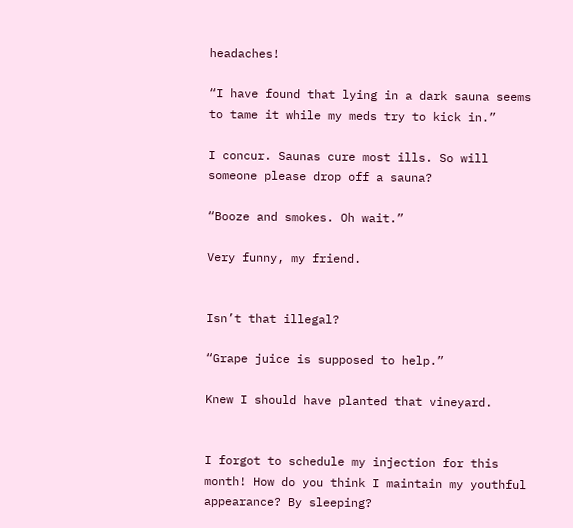headaches!

“I have found that lying in a dark sauna seems to tame it while my meds try to kick in.”

I concur. Saunas cure most ills. So will someone please drop off a sauna?

“Booze and smokes. Oh wait.”

Very funny, my friend.


Isn’t that illegal?

“Grape juice is supposed to help.”

Knew I should have planted that vineyard.


I forgot to schedule my injection for this month! How do you think I maintain my youthful appearance? By sleeping?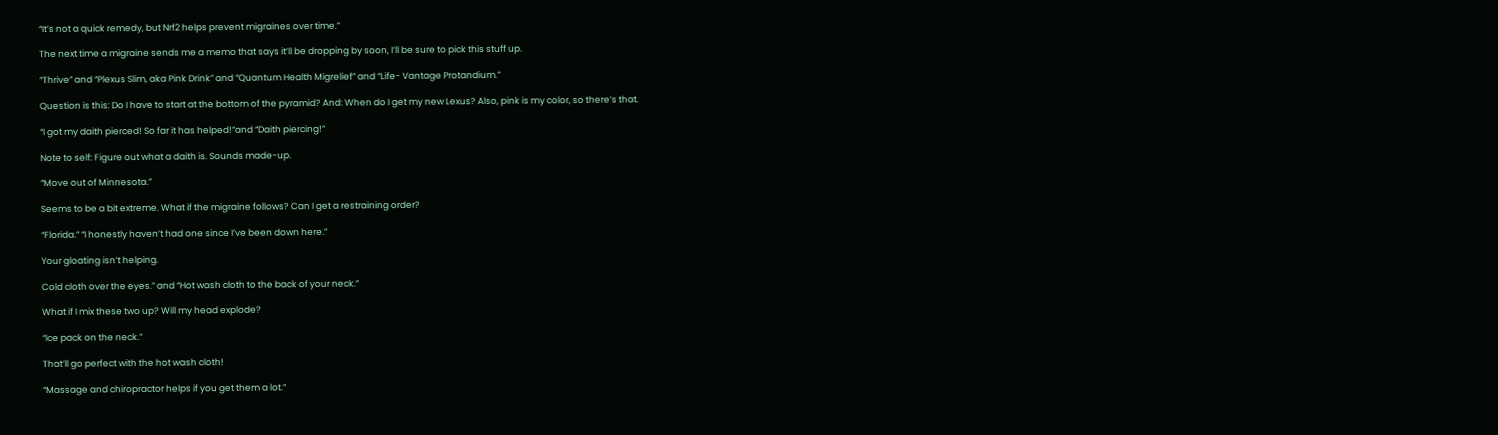“It’s not a quick remedy, but Nrf2 helps prevent migraines over time.”

The next time a migraine sends me a memo that says it’ll be dropping by soon, I’ll be sure to pick this stuff up.

“Thrive” and “Plexus Slim, aka Pink Drink” and “Quantum Health Migrelief” and “Life- Vantage Protandium.”

Question is this: Do I have to start at the bottom of the pyramid? And: When do I get my new Lexus? Also, pink is my color, so there’s that.

“I got my daith pierced! So far it has helped!”and “Daith piercing!”

Note to self: Figure out what a daith is. Sounds made-up.

“Move out of Minnesota.”

Seems to be a bit extreme. What if the migraine follows? Can I get a restraining order?

“Florida.” “I honestly haven’t had one since I’ve been down here.”

Your gloating isn’t helping.

Cold cloth over the eyes.” and “Hot wash cloth to the back of your neck.”

What if I mix these two up? Will my head explode?

“Ice pack on the neck.”

That’ll go perfect with the hot wash cloth!

“Massage and chiropractor helps if you get them a lot.”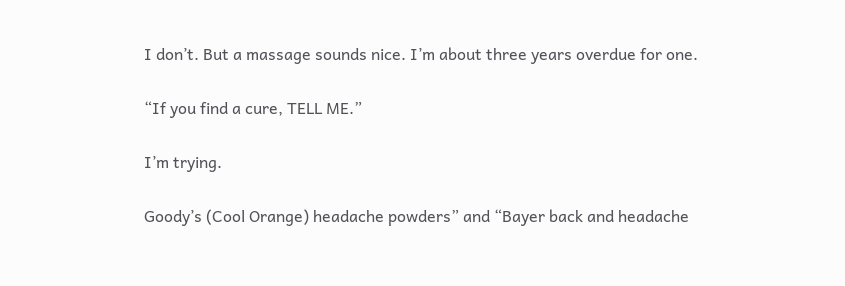I don’t. But a massage sounds nice. I’m about three years overdue for one.

“If you find a cure, TELL ME.”

I’m trying.

Goody’s (Cool Orange) headache powders” and “Bayer back and headache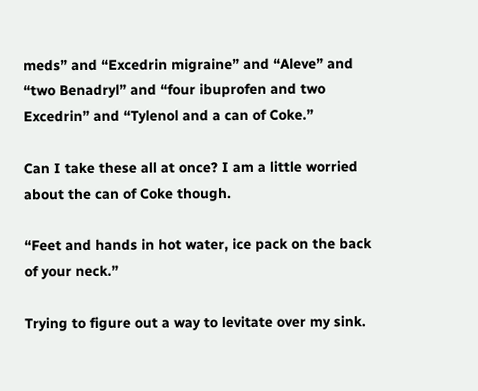meds” and “Excedrin migraine” and “Aleve” and “two Benadryl” and “four ibuprofen and two Excedrin” and “Tylenol and a can of Coke.”

Can I take these all at once? I am a little worried about the can of Coke though.

“Feet and hands in hot water, ice pack on the back of your neck.”

Trying to figure out a way to levitate over my sink.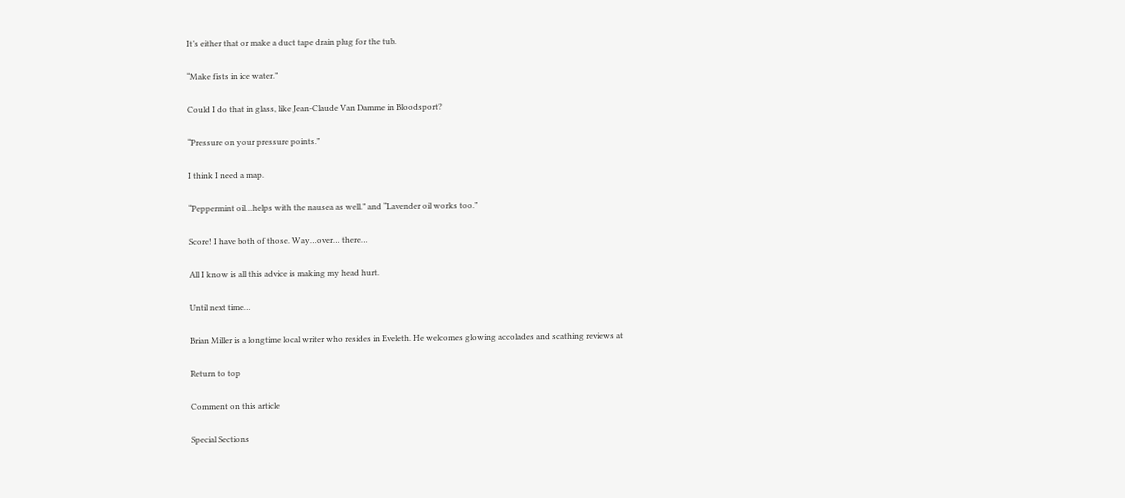It’s either that or make a duct tape drain plug for the tub.

“Make fists in ice water.”

Could I do that in glass, like Jean-Claude Van Damme in Bloodsport?

“Pressure on your pressure points.”

I think I need a map.

“Peppermint oil…helps with the nausea as well.” and “Lavender oil works too.”

Score! I have both of those. Way…over… there…

All I know is all this advice is making my head hurt.

Until next time…

Brian Miller is a longtime local writer who resides in Eveleth. He welcomes glowing accolades and scathing reviews at

Return to top

Comment on this article

Special Sections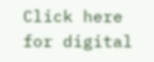Click here for digital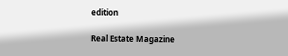edition

Real Estate Magazine